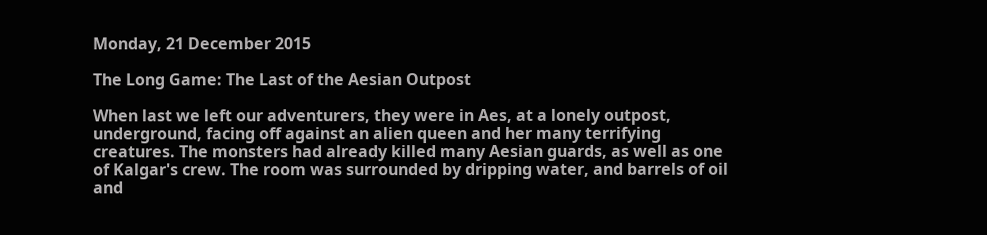Monday, 21 December 2015

The Long Game: The Last of the Aesian Outpost

When last we left our adventurers, they were in Aes, at a lonely outpost, underground, facing off against an alien queen and her many terrifying creatures. The monsters had already killed many Aesian guards, as well as one of Kalgar's crew. The room was surrounded by dripping water, and barrels of oil and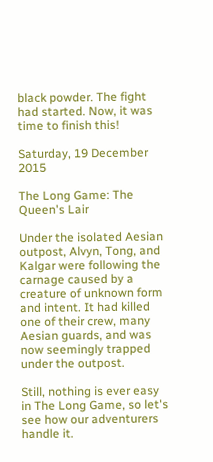black powder. The fight had started. Now, it was time to finish this!

Saturday, 19 December 2015

The Long Game: The Queen's Lair

Under the isolated Aesian outpost, Alvyn, Tong, and Kalgar were following the carnage caused by a creature of unknown form and intent. It had killed one of their crew, many Aesian guards, and was now seemingly trapped under the outpost.

Still, nothing is ever easy in The Long Game, so let's see how our adventurers handle it.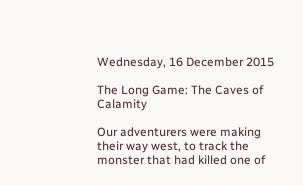Wednesday, 16 December 2015

The Long Game: The Caves of Calamity

Our adventurers were making their way west, to track the monster that had killed one of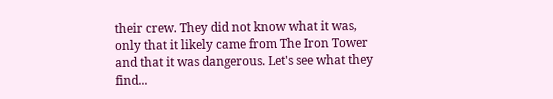their crew. They did not know what it was, only that it likely came from The Iron Tower and that it was dangerous. Let's see what they find...